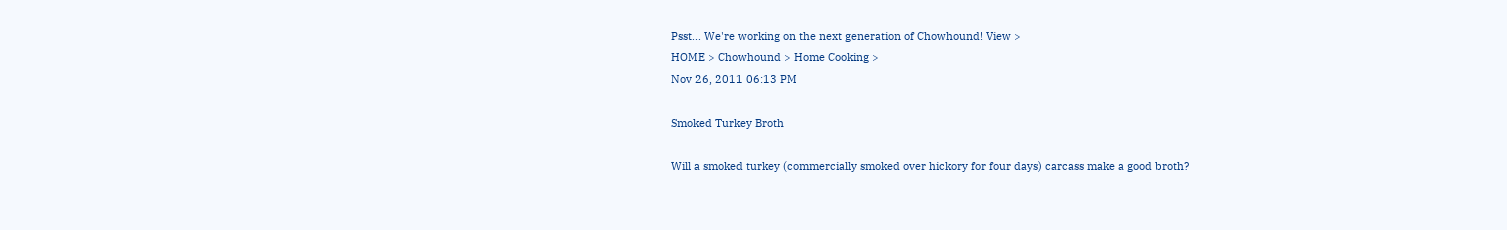Psst... We're working on the next generation of Chowhound! View >
HOME > Chowhound > Home Cooking >
Nov 26, 2011 06:13 PM

Smoked Turkey Broth

Will a smoked turkey (commercially smoked over hickory for four days) carcass make a good broth?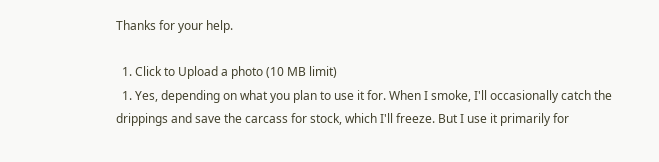Thanks for your help.

  1. Click to Upload a photo (10 MB limit)
  1. Yes, depending on what you plan to use it for. When I smoke, I'll occasionally catch the drippings and save the carcass for stock, which I'll freeze. But I use it primarily for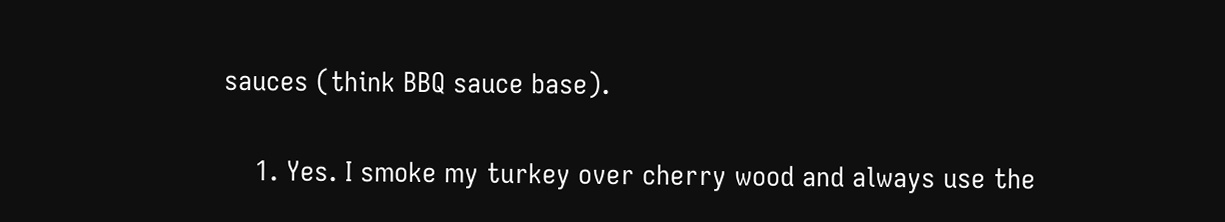sauces (think BBQ sauce base).

    1. Yes. I smoke my turkey over cherry wood and always use the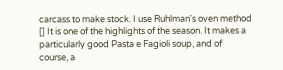carcass to make stock. I use Ruhlman's oven method [] It is one of the highlights of the season. It makes a particularly good Pasta e Fagioli soup, and of course, a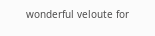wonderful veloute for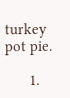turkey pot pie.

      1.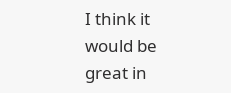I think it would be great in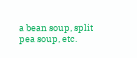a bean soup, split pea soup, etc.